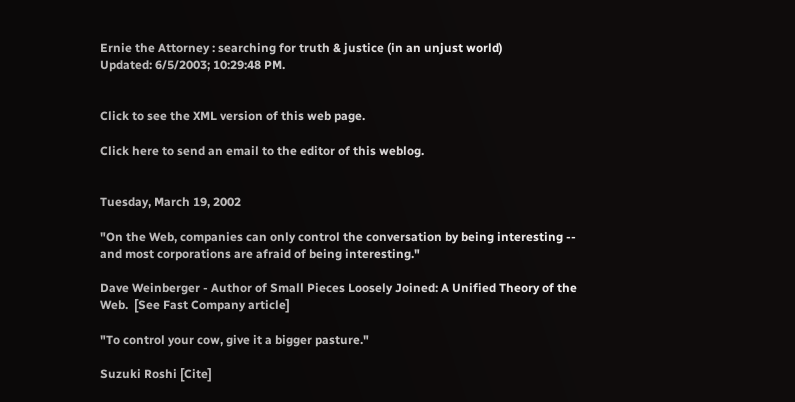Ernie the Attorney : searching for truth & justice (in an unjust world)
Updated: 6/5/2003; 10:29:48 PM.


Click to see the XML version of this web page.

Click here to send an email to the editor of this weblog.


Tuesday, March 19, 2002

"On the Web, companies can only control the conversation by being interesting -- and most corporations are afraid of being interesting."

Dave Weinberger - Author of Small Pieces Loosely Joined: A Unified Theory of the Web.  [See Fast Company article]

"To control your cow, give it a bigger pasture."

Suzuki Roshi [Cite]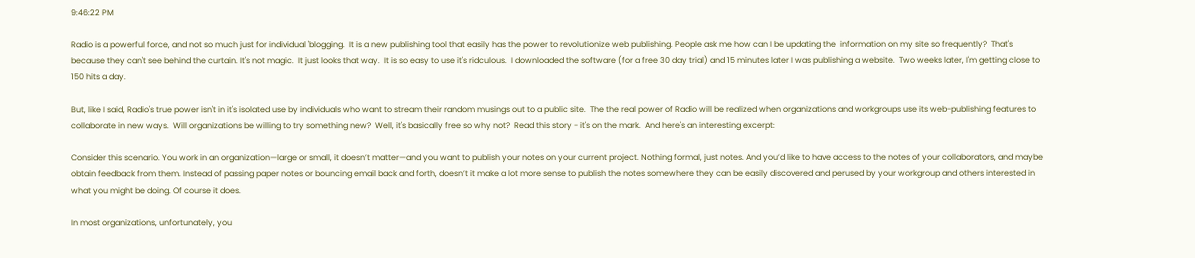9:46:22 PM

Radio is a powerful force, and not so much just for individual 'blogging.  It is a new publishing tool that easily has the power to revolutionize web publishing. People ask me how can I be updating the  information on my site so frequently?  That's because they can't see behind the curtain. It's not magic.  It just looks that way.  It is so easy to use it's ridculous.  I downloaded the software (for a free 30 day trial) and 15 minutes later I was publishing a website.  Two weeks later, I'm getting close to 150 hits a day.

But, like I said, Radio's true power isn't in it's isolated use by individuals who want to stream their random musings out to a public site.  The the real power of Radio will be realized when organizations and workgroups use its web-publishing features to collaborate in new ways.  Will organizations be willing to try something new?  Well, it's basically free so why not?  Read this story - it's on the mark.  And here's an interesting excerpt:

Consider this scenario. You work in an organization—large or small, it doesn’t matter—and you want to publish your notes on your current project. Nothing formal, just notes. And you’d like to have access to the notes of your collaborators, and maybe obtain feedback from them. Instead of passing paper notes or bouncing email back and forth, doesn’t it make a lot more sense to publish the notes somewhere they can be easily discovered and perused by your workgroup and others interested in what you might be doing. Of course it does.

In most organizations, unfortunately, you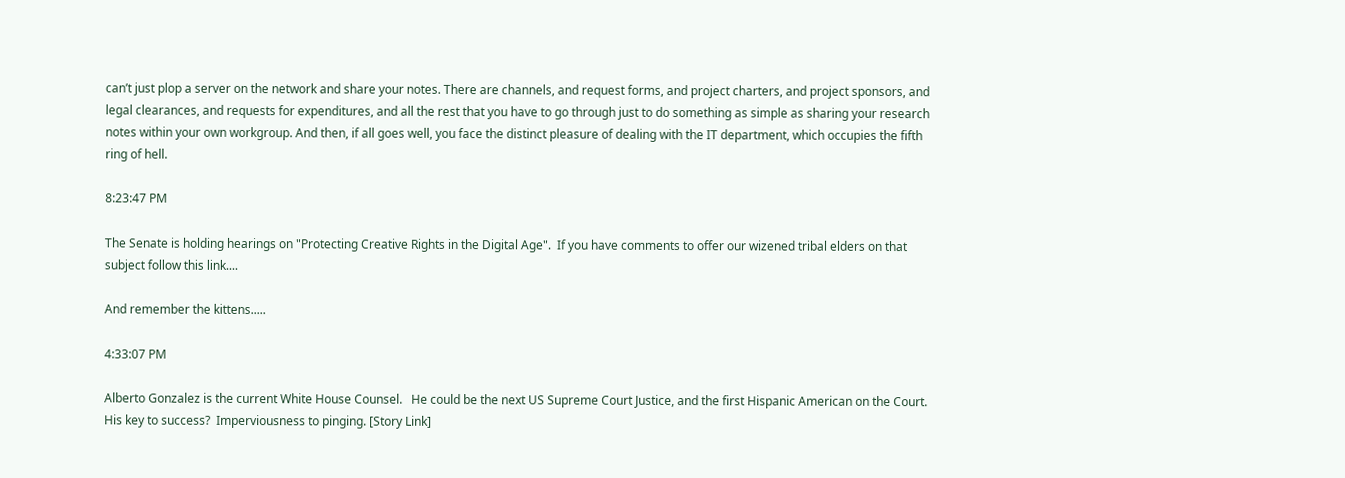can’t just plop a server on the network and share your notes. There are channels, and request forms, and project charters, and project sponsors, and legal clearances, and requests for expenditures, and all the rest that you have to go through just to do something as simple as sharing your research notes within your own workgroup. And then, if all goes well, you face the distinct pleasure of dealing with the IT department, which occupies the fifth ring of hell.

8:23:47 PM

The Senate is holding hearings on "Protecting Creative Rights in the Digital Age".  If you have comments to offer our wizened tribal elders on that subject follow this link....

And remember the kittens.....

4:33:07 PM

Alberto Gonzalez is the current White House Counsel.   He could be the next US Supreme Court Justice, and the first Hispanic American on the Court.  His key to success?  Imperviousness to pinging. [Story Link]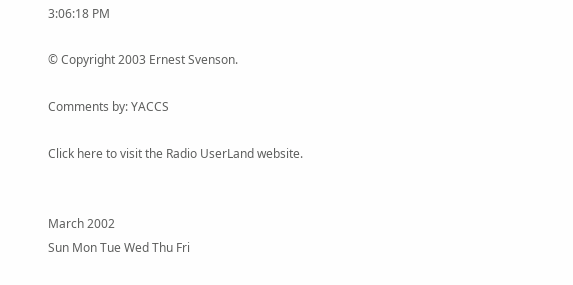3:06:18 PM

© Copyright 2003 Ernest Svenson.

Comments by: YACCS

Click here to visit the Radio UserLand website.


March 2002
Sun Mon Tue Wed Thu Fri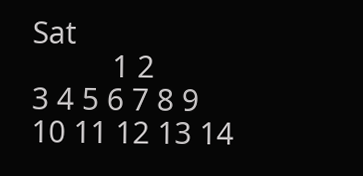Sat
          1 2
3 4 5 6 7 8 9
10 11 12 13 14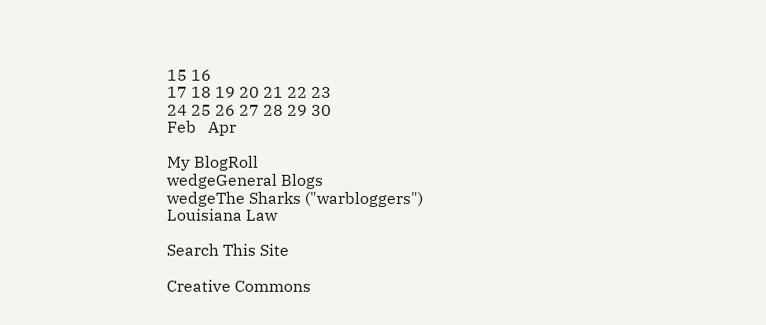15 16
17 18 19 20 21 22 23
24 25 26 27 28 29 30
Feb   Apr

My BlogRoll
wedgeGeneral Blogs
wedgeThe Sharks ("warbloggers")
Louisiana Law

Search This Site

Creative Commons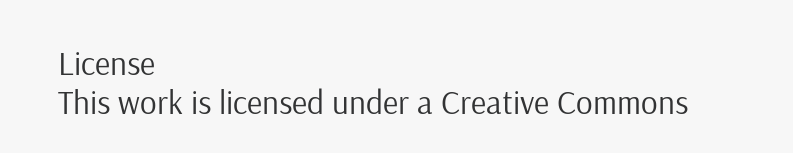License
This work is licensed under a Creative Commons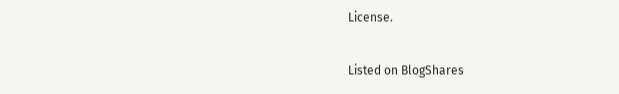License.

Listed on BlogShares